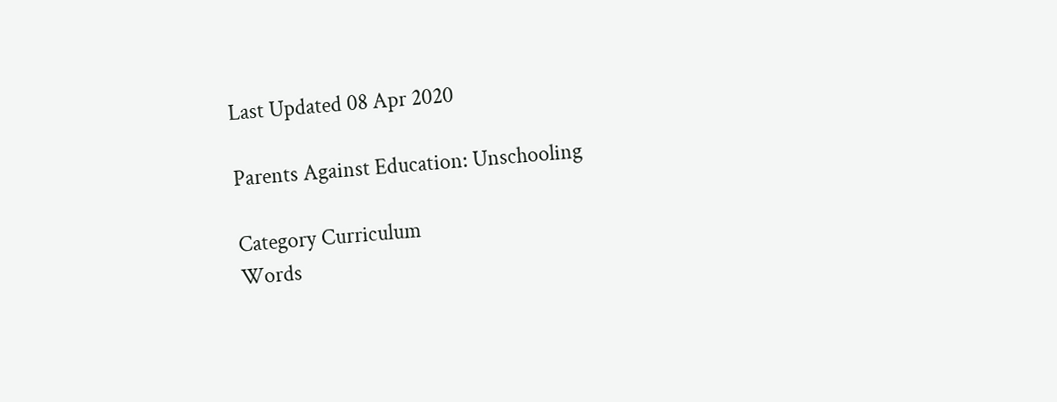Last Updated 08 Apr 2020

Parents Against Education: Unschooling

Category Curriculum
Words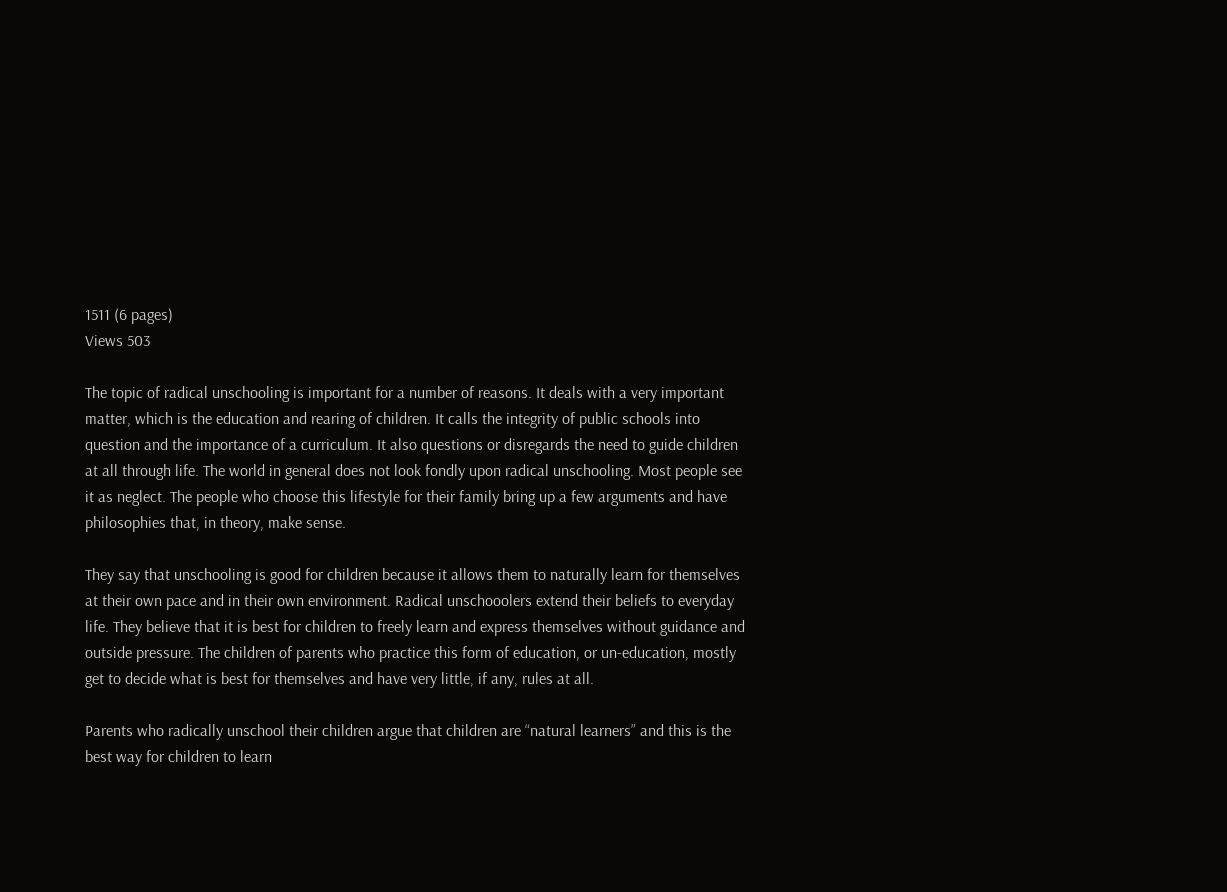1511 (6 pages)
Views 503

The topic of radical unschooling is important for a number of reasons. It deals with a very important matter, which is the education and rearing of children. It calls the integrity of public schools into question and the importance of a curriculum. It also questions or disregards the need to guide children at all through life. The world in general does not look fondly upon radical unschooling. Most people see it as neglect. The people who choose this lifestyle for their family bring up a few arguments and have philosophies that, in theory, make sense.

They say that unschooling is good for children because it allows them to naturally learn for themselves at their own pace and in their own environment. Radical unschooolers extend their beliefs to everyday life. They believe that it is best for children to freely learn and express themselves without guidance and outside pressure. The children of parents who practice this form of education, or un-education, mostly get to decide what is best for themselves and have very little, if any, rules at all.

Parents who radically unschool their children argue that children are “natural learners” and this is the best way for children to learn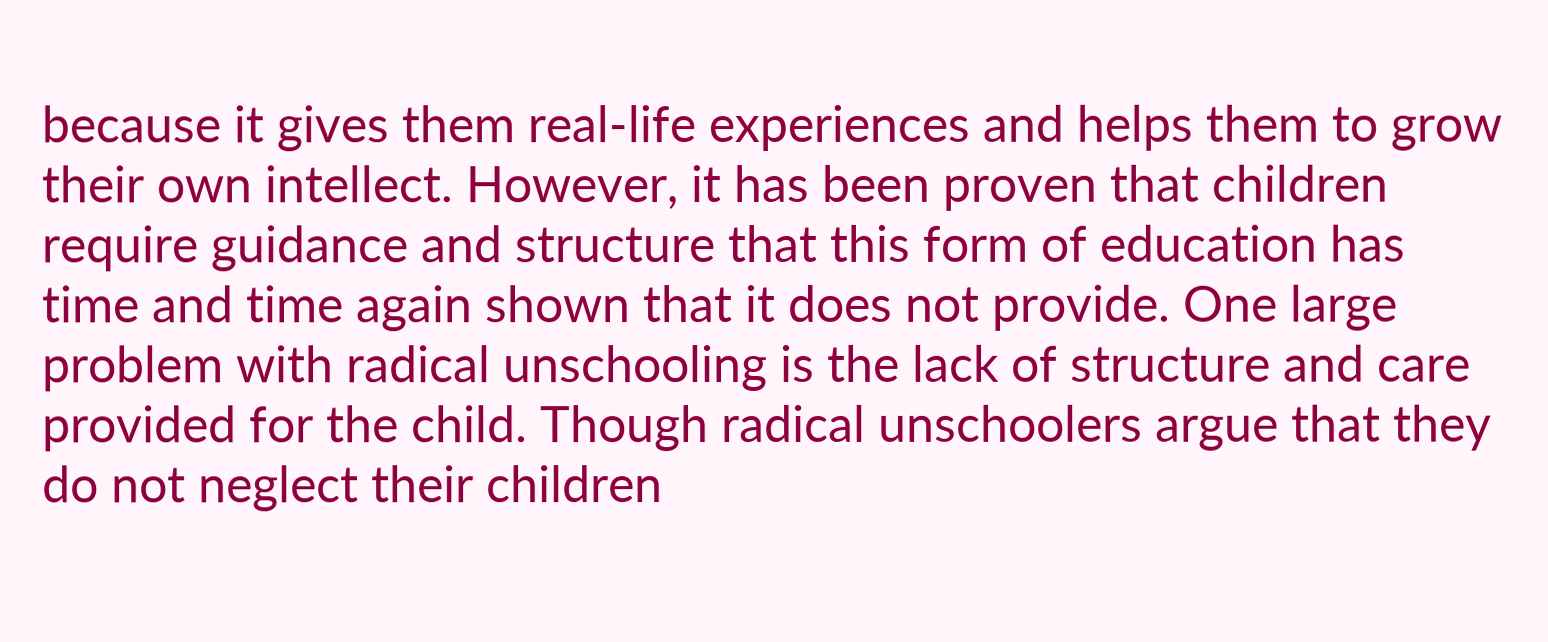because it gives them real-life experiences and helps them to grow their own intellect. However, it has been proven that children require guidance and structure that this form of education has time and time again shown that it does not provide. One large problem with radical unschooling is the lack of structure and care provided for the child. Though radical unschoolers argue that they do not neglect their children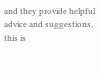and they provide helpful advice and suggestions, this is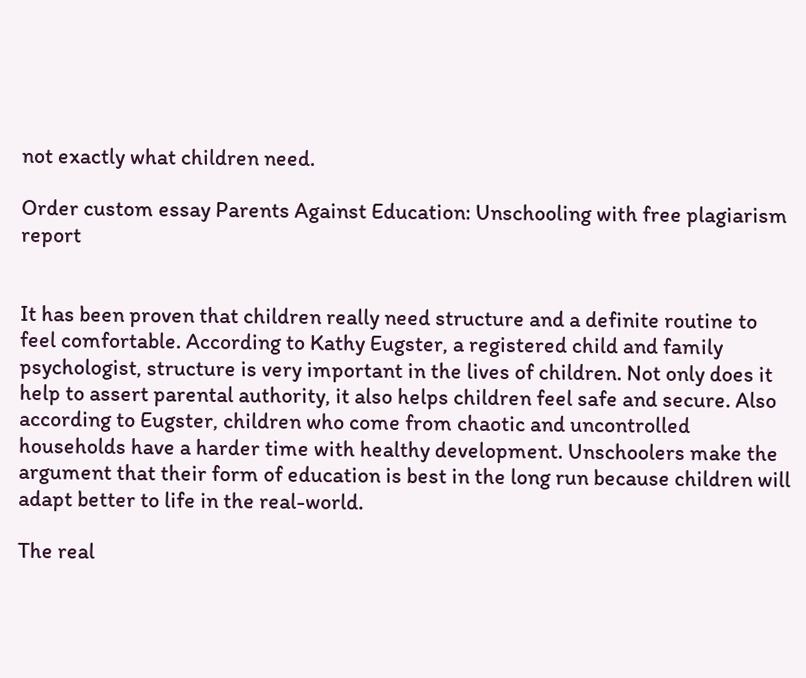not exactly what children need.

Order custom essay Parents Against Education: Unschooling with free plagiarism report


It has been proven that children really need structure and a definite routine to feel comfortable. According to Kathy Eugster, a registered child and family psychologist, structure is very important in the lives of children. Not only does it help to assert parental authority, it also helps children feel safe and secure. Also according to Eugster, children who come from chaotic and uncontrolled households have a harder time with healthy development. Unschoolers make the argument that their form of education is best in the long run because children will adapt better to life in the real-world.

The real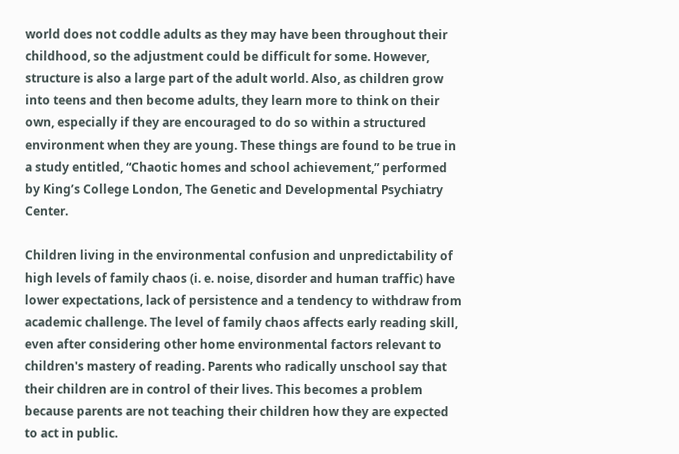world does not coddle adults as they may have been throughout their childhood, so the adjustment could be difficult for some. However, structure is also a large part of the adult world. Also, as children grow into teens and then become adults, they learn more to think on their own, especially if they are encouraged to do so within a structured environment when they are young. These things are found to be true in a study entitled, “Chaotic homes and school achievement,” performed by King’s College London, The Genetic and Developmental Psychiatry Center.

Children living in the environmental confusion and unpredictability of high levels of family chaos (i. e. noise, disorder and human traffic) have lower expectations, lack of persistence and a tendency to withdraw from academic challenge. The level of family chaos affects early reading skill, even after considering other home environmental factors relevant to children's mastery of reading. Parents who radically unschool say that their children are in control of their lives. This becomes a problem because parents are not teaching their children how they are expected to act in public.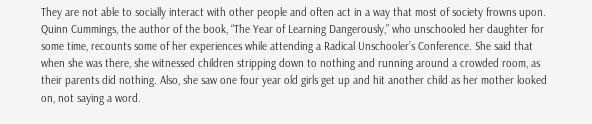They are not able to socially interact with other people and often act in a way that most of society frowns upon. Quinn Cummings, the author of the book, “The Year of Learning Dangerously,” who unschooled her daughter for some time, recounts some of her experiences while attending a Radical Unschooler’s Conference. She said that when she was there, she witnessed children stripping down to nothing and running around a crowded room, as their parents did nothing. Also, she saw one four year old girls get up and hit another child as her mother looked on, not saying a word.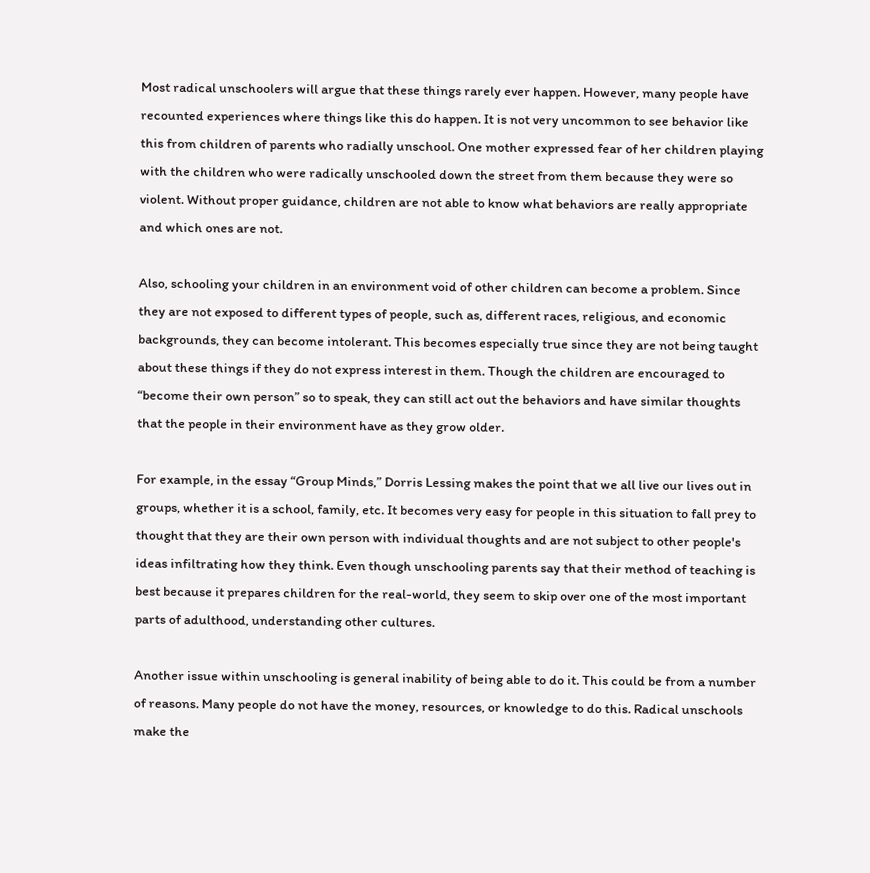Most radical unschoolers will argue that these things rarely ever happen. However, many people have recounted experiences where things like this do happen. It is not very uncommon to see behavior like this from children of parents who radially unschool. One mother expressed fear of her children playing with the children who were radically unschooled down the street from them because they were so violent. Without proper guidance, children are not able to know what behaviors are really appropriate and which ones are not.

Also, schooling your children in an environment void of other children can become a problem. Since they are not exposed to different types of people, such as, different races, religious, and economic backgrounds, they can become intolerant. This becomes especially true since they are not being taught about these things if they do not express interest in them. Though the children are encouraged to “become their own person” so to speak, they can still act out the behaviors and have similar thoughts that the people in their environment have as they grow older.

For example, in the essay “Group Minds,” Dorris Lessing makes the point that we all live our lives out in groups, whether it is a school, family, etc. It becomes very easy for people in this situation to fall prey to thought that they are their own person with individual thoughts and are not subject to other people's ideas infiltrating how they think. Even though unschooling parents say that their method of teaching is best because it prepares children for the real-world, they seem to skip over one of the most important parts of adulthood, understanding other cultures.

Another issue within unschooling is general inability of being able to do it. This could be from a number of reasons. Many people do not have the money, resources, or knowledge to do this. Radical unschools make the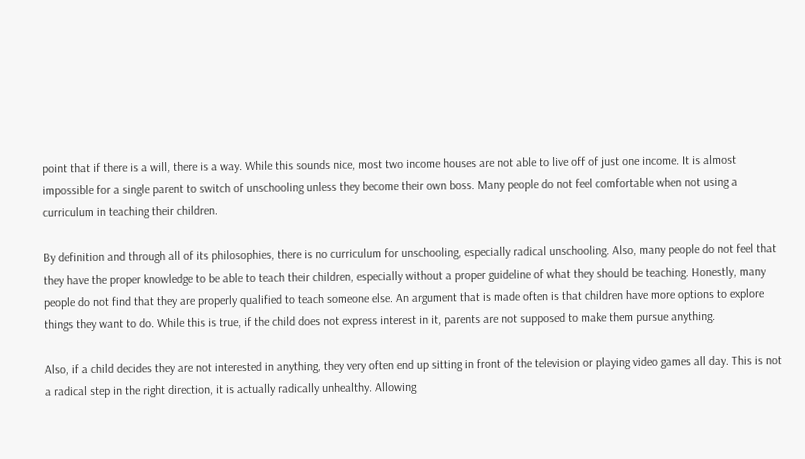point that if there is a will, there is a way. While this sounds nice, most two income houses are not able to live off of just one income. It is almost impossible for a single parent to switch of unschooling unless they become their own boss. Many people do not feel comfortable when not using a curriculum in teaching their children.

By definition and through all of its philosophies, there is no curriculum for unschooling, especially radical unschooling. Also, many people do not feel that they have the proper knowledge to be able to teach their children, especially without a proper guideline of what they should be teaching. Honestly, many people do not find that they are properly qualified to teach someone else. An argument that is made often is that children have more options to explore things they want to do. While this is true, if the child does not express interest in it, parents are not supposed to make them pursue anything.

Also, if a child decides they are not interested in anything, they very often end up sitting in front of the television or playing video games all day. This is not a radical step in the right direction, it is actually radically unhealthy. Allowing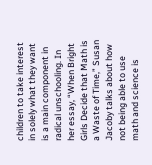children to take interest in solely what they want is a main component in radical unschooling. In her essay, “When Bright Girls Decide that Math is a Waste of Time,” Susan Jacoby talks about how not being able to use math and science is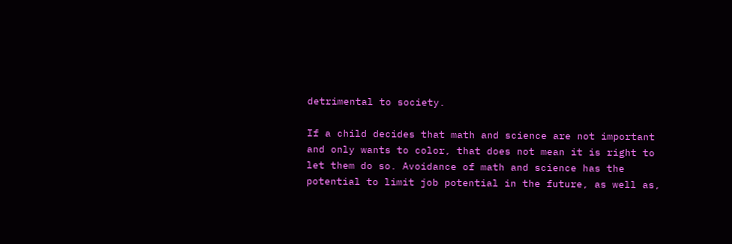detrimental to society.

If a child decides that math and science are not important and only wants to color, that does not mean it is right to let them do so. Avoidance of math and science has the potential to limit job potential in the future, as well as,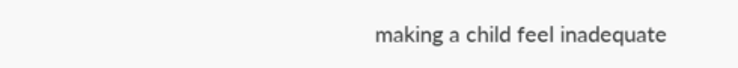making a child feel inadequate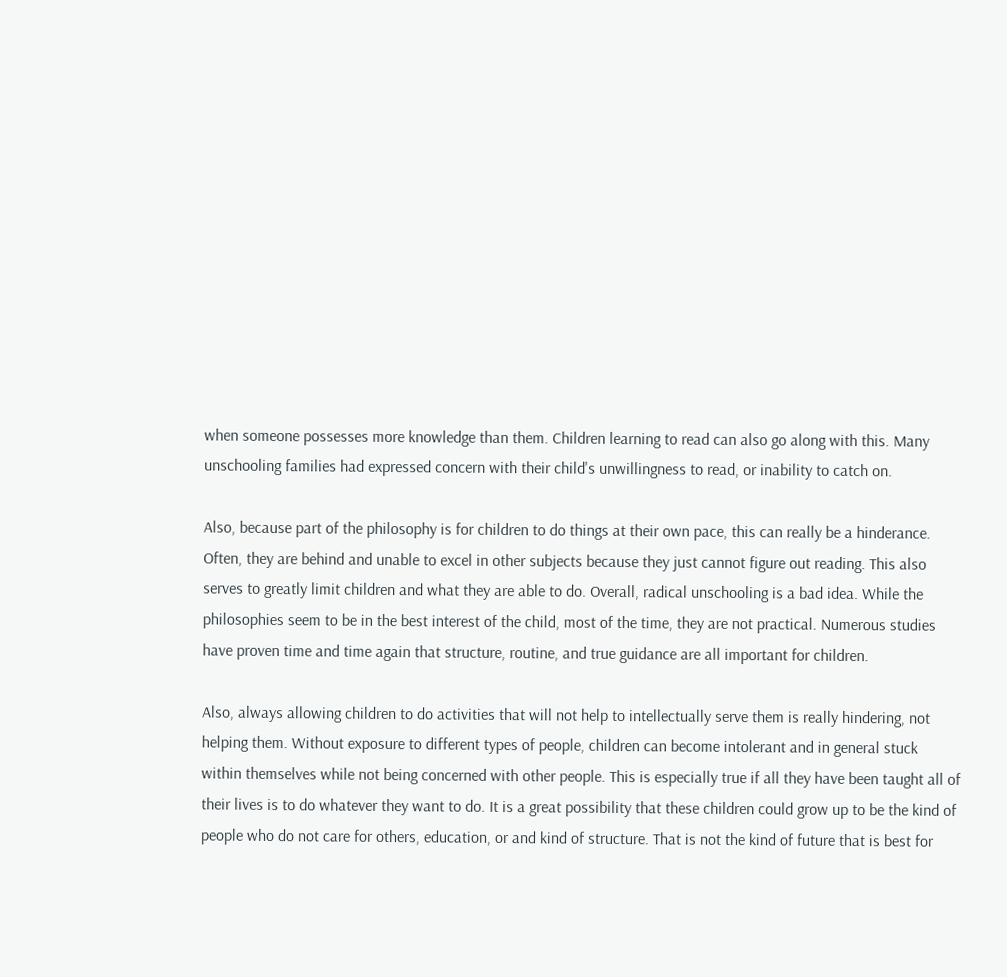when someone possesses more knowledge than them. Children learning to read can also go along with this. Many unschooling families had expressed concern with their child's unwillingness to read, or inability to catch on.

Also, because part of the philosophy is for children to do things at their own pace, this can really be a hinderance. Often, they are behind and unable to excel in other subjects because they just cannot figure out reading. This also serves to greatly limit children and what they are able to do. Overall, radical unschooling is a bad idea. While the philosophies seem to be in the best interest of the child, most of the time, they are not practical. Numerous studies have proven time and time again that structure, routine, and true guidance are all important for children.

Also, always allowing children to do activities that will not help to intellectually serve them is really hindering, not helping them. Without exposure to different types of people, children can become intolerant and in general stuck within themselves while not being concerned with other people. This is especially true if all they have been taught all of their lives is to do whatever they want to do. It is a great possibility that these children could grow up to be the kind of people who do not care for others, education, or and kind of structure. That is not the kind of future that is best for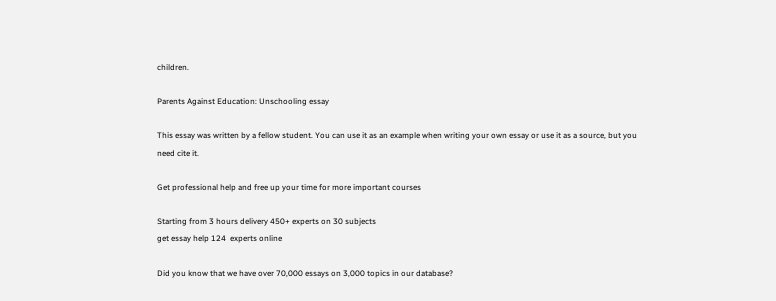children.

Parents Against Education: Unschooling essay

This essay was written by a fellow student. You can use it as an example when writing your own essay or use it as a source, but you need cite it.

Get professional help and free up your time for more important courses

Starting from 3 hours delivery 450+ experts on 30 subjects
get essay help 124  experts online

Did you know that we have over 70,000 essays on 3,000 topics in our database?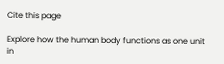Cite this page

Explore how the human body functions as one unit in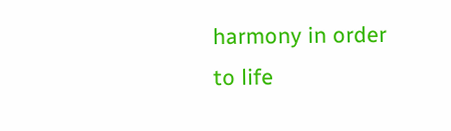harmony in order to life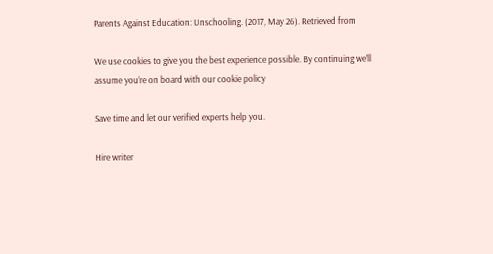Parents Against Education: Unschooling. (2017, May 26). Retrieved from

We use cookies to give you the best experience possible. By continuing we’ll assume you’re on board with our cookie policy

Save time and let our verified experts help you.

Hire writer